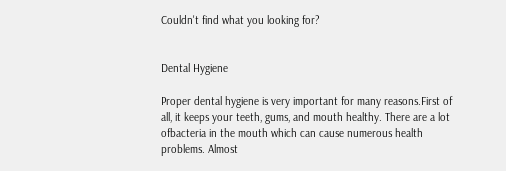Couldn't find what you looking for?


Dental Hygiene

Proper dental hygiene is very important for many reasons.First of all, it keeps your teeth, gums, and mouth healthy. There are a lot ofbacteria in the mouth which can cause numerous health problems. Almost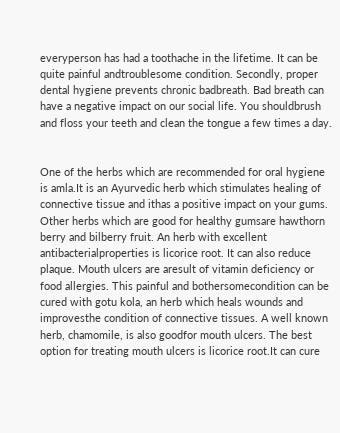everyperson has had a toothache in the lifetime. It can be quite painful andtroublesome condition. Secondly, proper dental hygiene prevents chronic badbreath. Bad breath can have a negative impact on our social life. You shouldbrush and floss your teeth and clean the tongue a few times a day.


One of the herbs which are recommended for oral hygiene is amla.It is an Ayurvedic herb which stimulates healing of connective tissue and ithas a positive impact on your gums. Other herbs which are good for healthy gumsare hawthorn berry and bilberry fruit. An herb with excellent antibacterialproperties is licorice root. It can also reduce plaque. Mouth ulcers are aresult of vitamin deficiency or food allergies. This painful and bothersomecondition can be cured with gotu kola, an herb which heals wounds and improvesthe condition of connective tissues. A well known herb, chamomile, is also goodfor mouth ulcers. The best option for treating mouth ulcers is licorice root.It can cure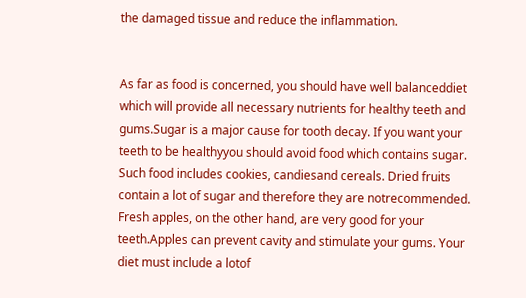the damaged tissue and reduce the inflammation.


As far as food is concerned, you should have well balanceddiet which will provide all necessary nutrients for healthy teeth and gums.Sugar is a major cause for tooth decay. If you want your teeth to be healthyyou should avoid food which contains sugar. Such food includes cookies, candiesand cereals. Dried fruits contain a lot of sugar and therefore they are notrecommended. Fresh apples, on the other hand, are very good for your teeth.Apples can prevent cavity and stimulate your gums. Your diet must include a lotof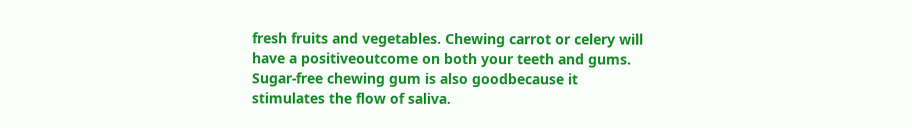fresh fruits and vegetables. Chewing carrot or celery will have a positiveoutcome on both your teeth and gums. Sugar-free chewing gum is also goodbecause it stimulates the flow of saliva.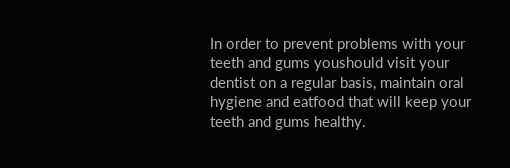In order to prevent problems with your teeth and gums youshould visit your dentist on a regular basis, maintain oral hygiene and eatfood that will keep your teeth and gums healthy.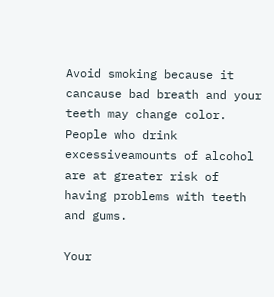Avoid smoking because it cancause bad breath and your teeth may change color. People who drink excessiveamounts of alcohol are at greater risk of having problems with teeth and gums.

Your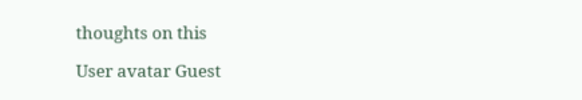thoughts on this

User avatar Guest